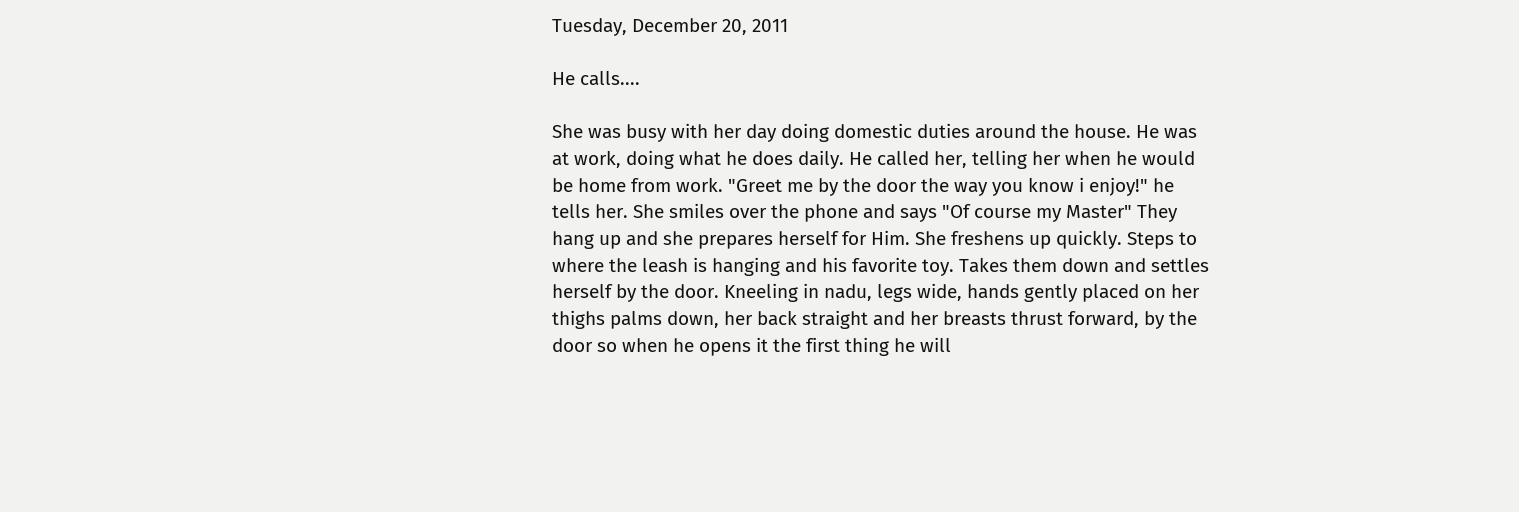Tuesday, December 20, 2011

He calls....

She was busy with her day doing domestic duties around the house. He was at work, doing what he does daily. He called her, telling her when he would be home from work. "Greet me by the door the way you know i enjoy!" he tells her. She smiles over the phone and says "Of course my Master" They hang up and she prepares herself for Him. She freshens up quickly. Steps to where the leash is hanging and his favorite toy. Takes them down and settles herself by the door. Kneeling in nadu, legs wide, hands gently placed on her thighs palms down, her back straight and her breasts thrust forward, by the door so when he opens it the first thing he will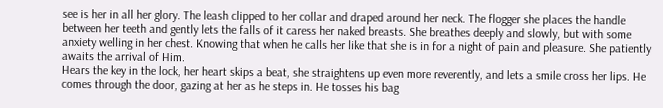see is her in all her glory. The leash clipped to her collar and draped around her neck. The flogger she places the handle between her teeth and gently lets the falls of it caress her naked breasts. She breathes deeply and slowly, but with some anxiety welling in her chest. Knowing that when he calls her like that she is in for a night of pain and pleasure. She patiently awaits the arrival of Him.
Hears the key in the lock, her heart skips a beat, she straightens up even more reverently, and lets a smile cross her lips. He comes through the door, gazing at her as he steps in. He tosses his bag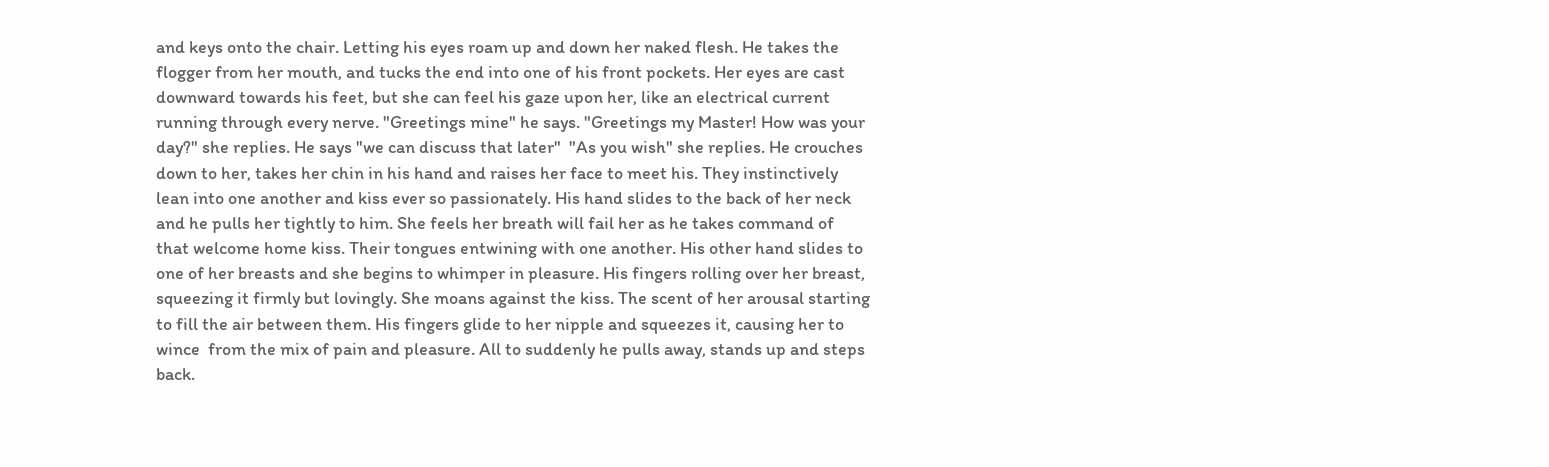and keys onto the chair. Letting his eyes roam up and down her naked flesh. He takes the flogger from her mouth, and tucks the end into one of his front pockets. Her eyes are cast downward towards his feet, but she can feel his gaze upon her, like an electrical current running through every nerve. "Greetings mine" he says. "Greetings my Master! How was your day?" she replies. He says "we can discuss that later"  "As you wish" she replies. He crouches down to her, takes her chin in his hand and raises her face to meet his. They instinctively lean into one another and kiss ever so passionately. His hand slides to the back of her neck and he pulls her tightly to him. She feels her breath will fail her as he takes command of that welcome home kiss. Their tongues entwining with one another. His other hand slides to one of her breasts and she begins to whimper in pleasure. His fingers rolling over her breast, squeezing it firmly but lovingly. She moans against the kiss. The scent of her arousal starting to fill the air between them. His fingers glide to her nipple and squeezes it, causing her to wince  from the mix of pain and pleasure. All to suddenly he pulls away, stands up and steps back.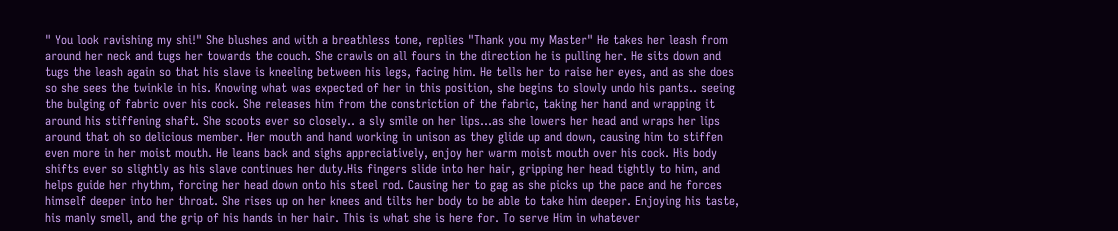" You look ravishing my shi!" She blushes and with a breathless tone, replies "Thank you my Master" He takes her leash from around her neck and tugs her towards the couch. She crawls on all fours in the direction he is pulling her. He sits down and tugs the leash again so that his slave is kneeling between his legs, facing him. He tells her to raise her eyes, and as she does so she sees the twinkle in his. Knowing what was expected of her in this position, she begins to slowly undo his pants.. seeing the bulging of fabric over his cock. She releases him from the constriction of the fabric, taking her hand and wrapping it around his stiffening shaft. She scoots ever so closely.. a sly smile on her lips...as she lowers her head and wraps her lips around that oh so delicious member. Her mouth and hand working in unison as they glide up and down, causing him to stiffen even more in her moist mouth. He leans back and sighs appreciatively, enjoy her warm moist mouth over his cock. His body shifts ever so slightly as his slave continues her duty.His fingers slide into her hair, gripping her head tightly to him, and helps guide her rhythm, forcing her head down onto his steel rod. Causing her to gag as she picks up the pace and he forces himself deeper into her throat. She rises up on her knees and tilts her body to be able to take him deeper. Enjoying his taste, his manly smell, and the grip of his hands in her hair. This is what she is here for. To serve Him in whatever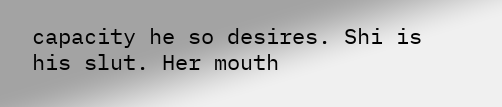capacity he so desires. Shi is his slut. Her mouth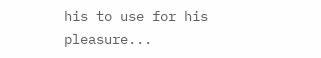his to use for his pleasure...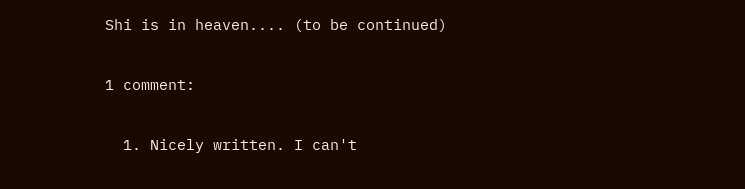Shi is in heaven.... (to be continued)

1 comment:

  1. Nicely written. I can't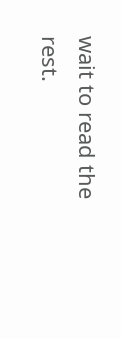wait to read the rest.